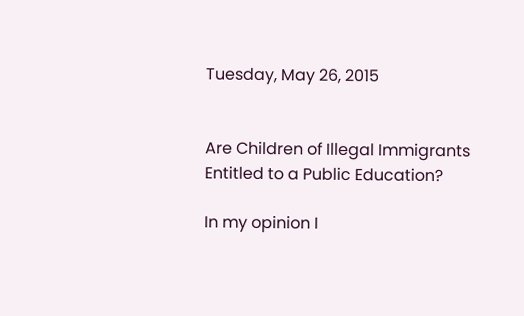Tuesday, May 26, 2015


Are Children of Illegal Immigrants Entitled to a Public Education?

In my opinion I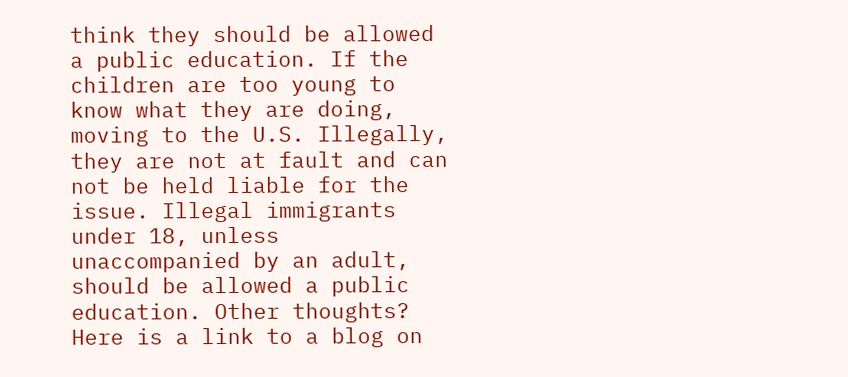think they should be allowed a public education. If the children are too young to know what they are doing, moving to the U.S. Illegally, they are not at fault and can not be held liable for the issue. Illegal immigrants under 18, unless unaccompanied by an adult, should be allowed a public education. Other thoughts?
Here is a link to a blog on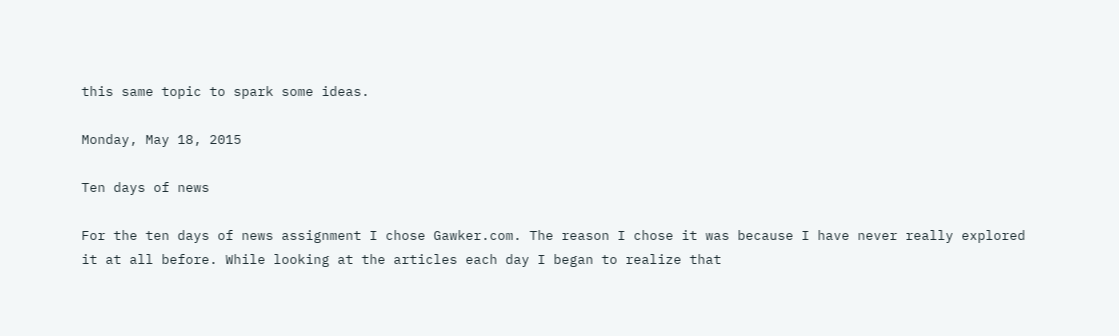this same topic to spark some ideas.

Monday, May 18, 2015

Ten days of news

For the ten days of news assignment I chose Gawker.com. The reason I chose it was because I have never really explored it at all before. While looking at the articles each day I began to realize that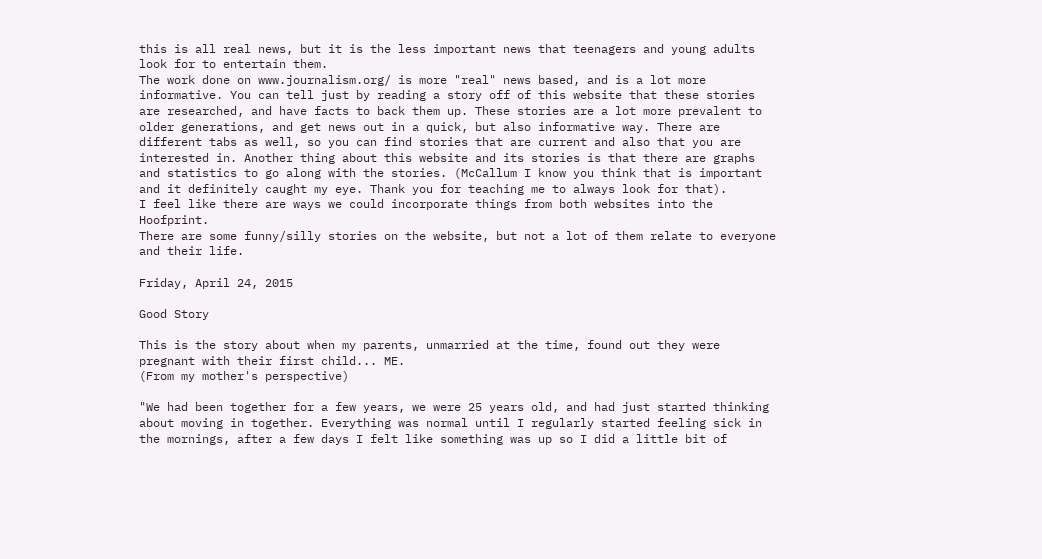this is all real news, but it is the less important news that teenagers and young adults look for to entertain them.
The work done on www.journalism.org/ is more "real" news based, and is a lot more informative. You can tell just by reading a story off of this website that these stories are researched, and have facts to back them up. These stories are a lot more prevalent to older generations, and get news out in a quick, but also informative way. There are different tabs as well, so you can find stories that are current and also that you are interested in. Another thing about this website and its stories is that there are graphs and statistics to go along with the stories. (McCallum I know you think that is important and it definitely caught my eye. Thank you for teaching me to always look for that).
I feel like there are ways we could incorporate things from both websites into the Hoofprint.
There are some funny/silly stories on the website, but not a lot of them relate to everyone and their life.

Friday, April 24, 2015

Good Story

This is the story about when my parents, unmarried at the time, found out they were pregnant with their first child... ME.
(From my mother's perspective)

"We had been together for a few years, we were 25 years old, and had just started thinking about moving in together. Everything was normal until I regularly started feeling sick in the mornings, after a few days I felt like something was up so I did a little bit of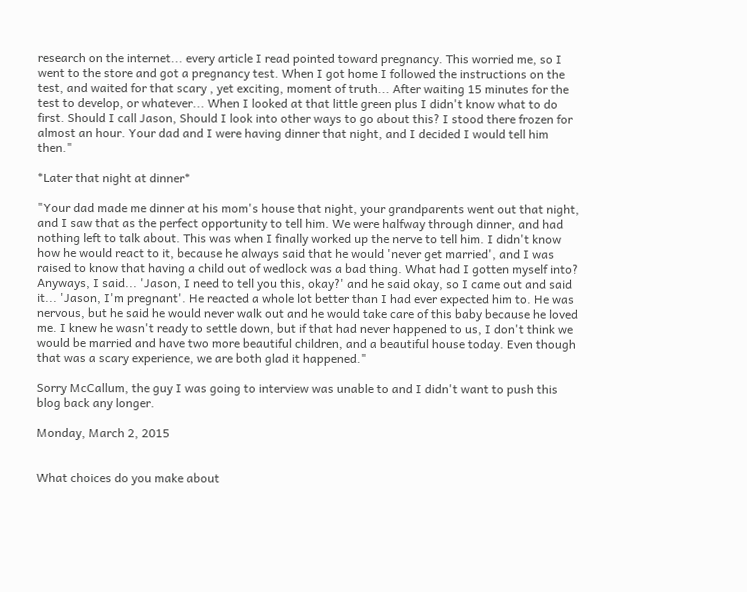research on the internet... every article I read pointed toward pregnancy. This worried me, so I went to the store and got a pregnancy test. When I got home I followed the instructions on the test, and waited for that scary , yet exciting, moment of truth... After waiting 15 minutes for the test to develop, or whatever... When I looked at that little green plus I didn't know what to do first. Should I call Jason, Should I look into other ways to go about this? I stood there frozen for almost an hour. Your dad and I were having dinner that night, and I decided I would tell him then."

*Later that night at dinner*

"Your dad made me dinner at his mom's house that night, your grandparents went out that night, and I saw that as the perfect opportunity to tell him. We were halfway through dinner, and had nothing left to talk about. This was when I finally worked up the nerve to tell him. I didn't know how he would react to it, because he always said that he would 'never get married', and I was raised to know that having a child out of wedlock was a bad thing. What had I gotten myself into? Anyways, I said... 'Jason, I need to tell you this, okay?' and he said okay, so I came out and said it... 'Jason, I'm pregnant'. He reacted a whole lot better than I had ever expected him to. He was nervous, but he said he would never walk out and he would take care of this baby because he loved me. I knew he wasn't ready to settle down, but if that had never happened to us, I don't think we would be married and have two more beautiful children, and a beautiful house today. Even though that was a scary experience, we are both glad it happened."

Sorry McCallum, the guy I was going to interview was unable to and I didn't want to push this blog back any longer.

Monday, March 2, 2015


What choices do you make about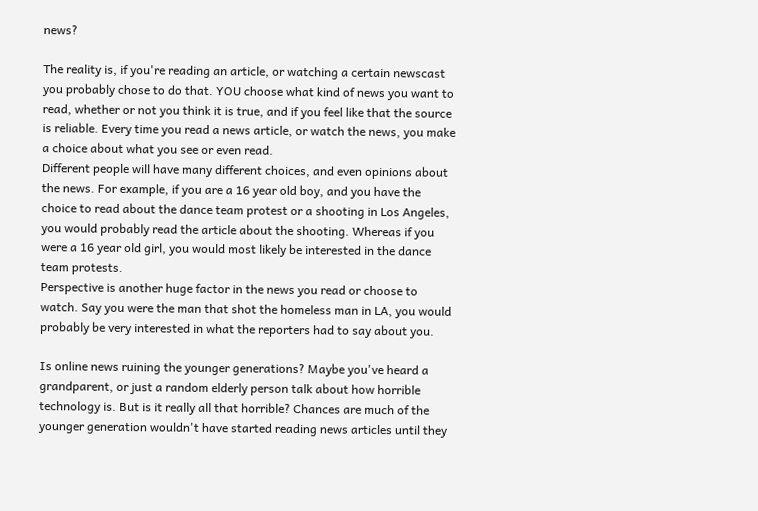news?

The reality is, if you're reading an article, or watching a certain newscast you probably chose to do that. YOU choose what kind of news you want to read, whether or not you think it is true, and if you feel like that the source is reliable. Every time you read a news article, or watch the news, you make a choice about what you see or even read.
Different people will have many different choices, and even opinions about the news. For example, if you are a 16 year old boy, and you have the choice to read about the dance team protest or a shooting in Los Angeles, you would probably read the article about the shooting. Whereas if you were a 16 year old girl, you would most likely be interested in the dance team protests.
Perspective is another huge factor in the news you read or choose to watch. Say you were the man that shot the homeless man in LA, you would probably be very interested in what the reporters had to say about you.

Is online news ruining the younger generations? Maybe you've heard a grandparent, or just a random elderly person talk about how horrible technology is. But is it really all that horrible? Chances are much of the younger generation wouldn't have started reading news articles until they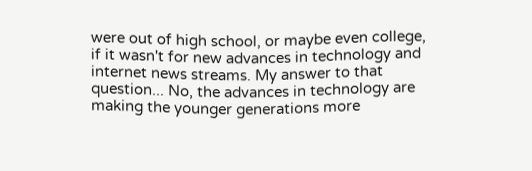were out of high school, or maybe even college, if it wasn't for new advances in technology and internet news streams. My answer to that question... No, the advances in technology are making the younger generations more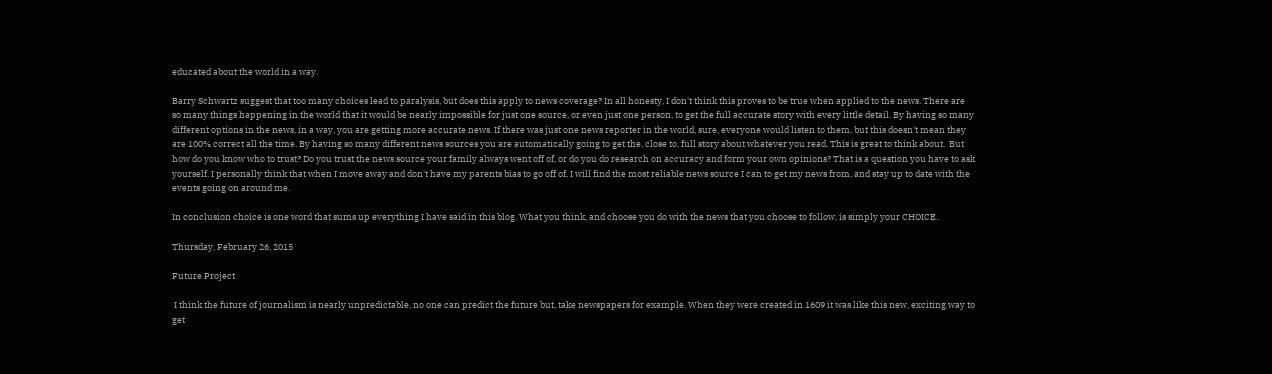educated about the world in a way.

Barry Schwartz suggest that too many choices lead to paralysis, but does this apply to news coverage? In all honesty, I don't think this proves to be true when applied to the news. There are so many things happening in the world that it would be nearly impossible for just one source, or even just one person, to get the full accurate story with every little detail. By having so many different options in the news, in a way, you are getting more accurate news. If there was just one news reporter in the world, sure, everyone would listen to them, but this doesn't mean they are 100% correct all the time. By having so many different news sources you are automatically going to get the, close to, full story about whatever you read. This is great to think about.  But how do you know who to trust? Do you trust the news source your family always went off of, or do you do research on accuracy and form your own opinions? That is a question you have to ask yourself. I personally think that when I move away and don't have my parents bias to go off of, I will find the most reliable news source I can to get my news from, and stay up to date with the events going on around me.

In conclusion choice is one word that sums up everything I have said in this blog. What you think, and choose you do with the news that you choose to follow, is simply your CHOICE.

Thursday, February 26, 2015

Future Project

 I think the future of journalism is nearly unpredictable, no one can predict the future but, take newspapers for example. When they were created in 1609 it was like this new, exciting way to get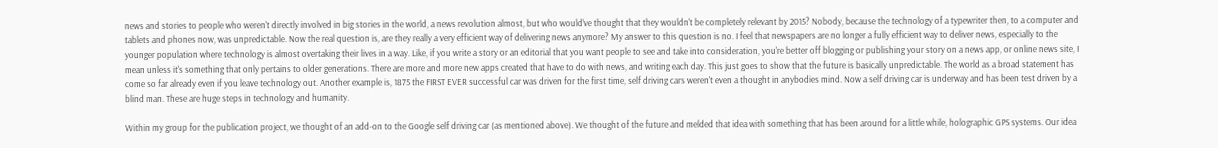news and stories to people who weren't directly involved in big stories in the world, a news revolution almost, but who would've thought that they wouldn't be completely relevant by 2015? Nobody, because the technology of a typewriter then, to a computer and tablets and phones now, was unpredictable. Now the real question is, are they really a very efficient way of delivering news anymore? My answer to this question is no. I feel that newspapers are no longer a fully efficient way to deliver news, especially to the younger population where technology is almost overtaking their lives in a way. Like, if you write a story or an editorial that you want people to see and take into consideration, you're better off blogging or publishing your story on a news app, or online news site, I mean unless it's something that only pertains to older generations. There are more and more new apps created that have to do with news, and writing each day. This just goes to show that the future is basically unpredictable. The world as a broad statement has come so far already even if you leave technology out. Another example is, 1875 the FIRST EVER successful car was driven for the first time, self driving cars weren't even a thought in anybodies mind. Now a self driving car is underway and has been test driven by a blind man. These are huge steps in technology and humanity.

Within my group for the publication project, we thought of an add-on to the Google self driving car (as mentioned above). We thought of the future and melded that idea with something that has been around for a little while, holographic GPS systems. Our idea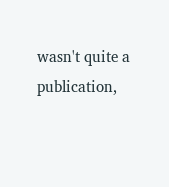wasn't quite a publication,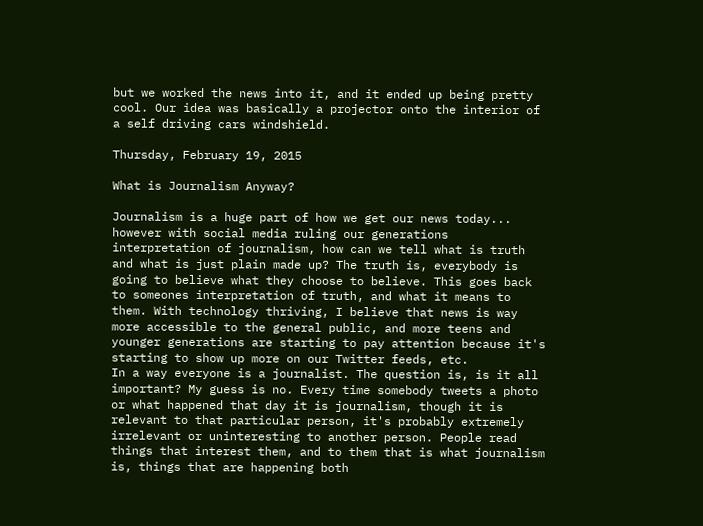but we worked the news into it, and it ended up being pretty cool. Our idea was basically a projector onto the interior of a self driving cars windshield.

Thursday, February 19, 2015

What is Journalism Anyway?

Journalism is a huge part of how we get our news today... however with social media ruling our generations interpretation of journalism, how can we tell what is truth and what is just plain made up? The truth is, everybody is going to believe what they choose to believe. This goes back to someones interpretation of truth, and what it means to them. With technology thriving, I believe that news is way more accessible to the general public, and more teens and younger generations are starting to pay attention because it's starting to show up more on our Twitter feeds, etc.
In a way everyone is a journalist. The question is, is it all important? My guess is no. Every time somebody tweets a photo or what happened that day it is journalism, though it is relevant to that particular person, it's probably extremely irrelevant or uninteresting to another person. People read things that interest them, and to them that is what journalism is, things that are happening both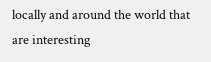locally and around the world that are interesting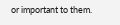or important to them.